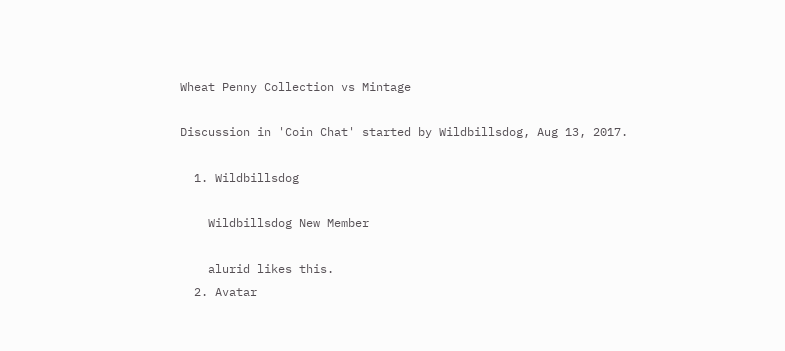Wheat Penny Collection vs Mintage

Discussion in 'Coin Chat' started by Wildbillsdog, Aug 13, 2017.

  1. Wildbillsdog

    Wildbillsdog New Member

    alurid likes this.
  2. Avatar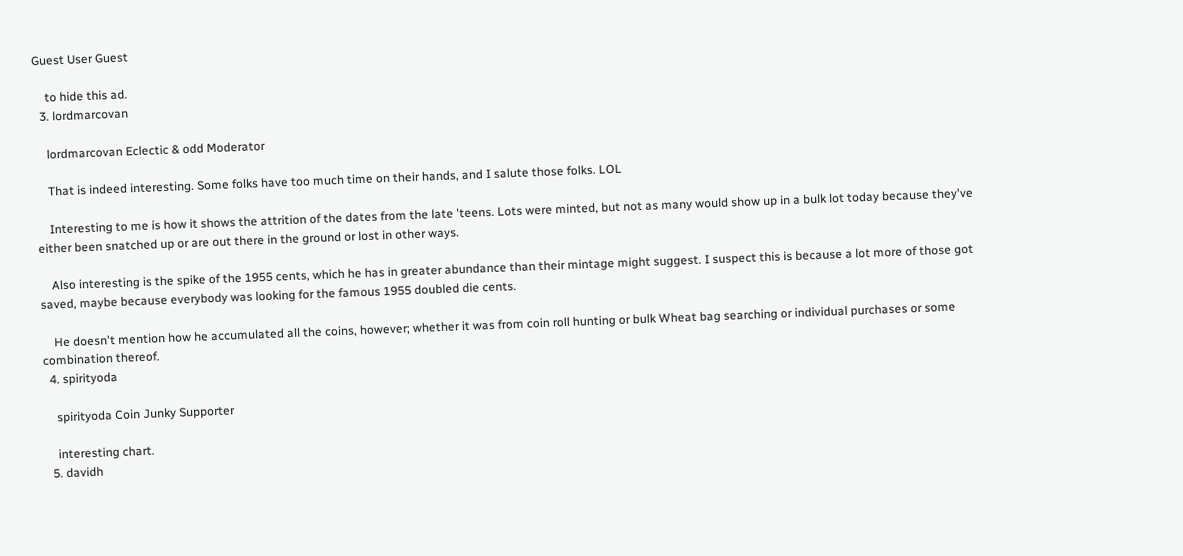Guest User Guest

    to hide this ad.
  3. lordmarcovan

    lordmarcovan Eclectic & odd Moderator

    That is indeed interesting. Some folks have too much time on their hands, and I salute those folks. LOL

    Interesting to me is how it shows the attrition of the dates from the late 'teens. Lots were minted, but not as many would show up in a bulk lot today because they've either been snatched up or are out there in the ground or lost in other ways.

    Also interesting is the spike of the 1955 cents, which he has in greater abundance than their mintage might suggest. I suspect this is because a lot more of those got saved, maybe because everybody was looking for the famous 1955 doubled die cents.

    He doesn't mention how he accumulated all the coins, however; whether it was from coin roll hunting or bulk Wheat bag searching or individual purchases or some combination thereof.
  4. spirityoda

    spirityoda Coin Junky Supporter

    interesting chart.
  5. davidh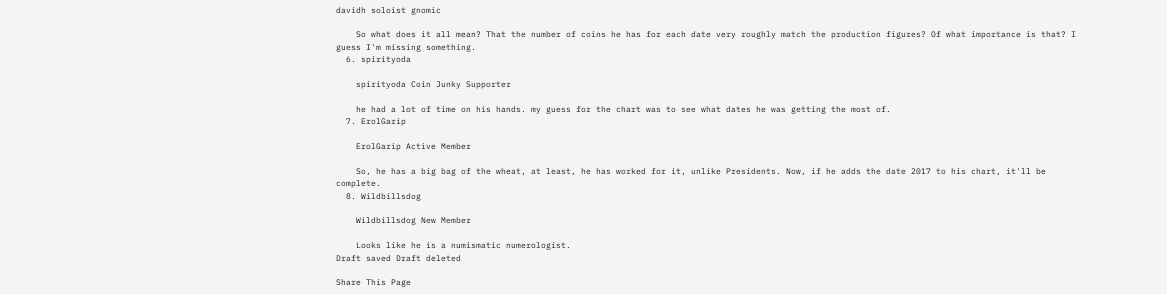davidh soloist gnomic

    So what does it all mean? That the number of coins he has for each date very roughly match the production figures? Of what importance is that? I guess I'm missing something.
  6. spirityoda

    spirityoda Coin Junky Supporter

    he had a lot of time on his hands. my guess for the chart was to see what dates he was getting the most of.
  7. ErolGarip

    ErolGarip Active Member

    So, he has a big bag of the wheat, at least, he has worked for it, unlike Presidents. Now, if he adds the date 2017 to his chart, it'll be complete.
  8. Wildbillsdog

    Wildbillsdog New Member

    Looks like he is a numismatic numerologist.
Draft saved Draft deleted

Share This Page